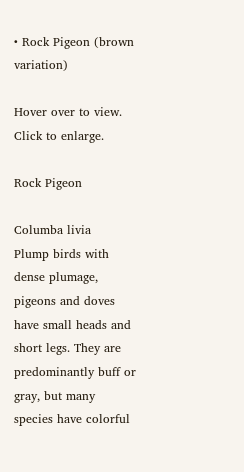• Rock Pigeon (brown variation)

Hover over to view. Click to enlarge.

Rock Pigeon

Columba livia
Plump birds with dense plumage, pigeons and doves have small heads and short legs. They are predominantly buff or gray, but many species have colorful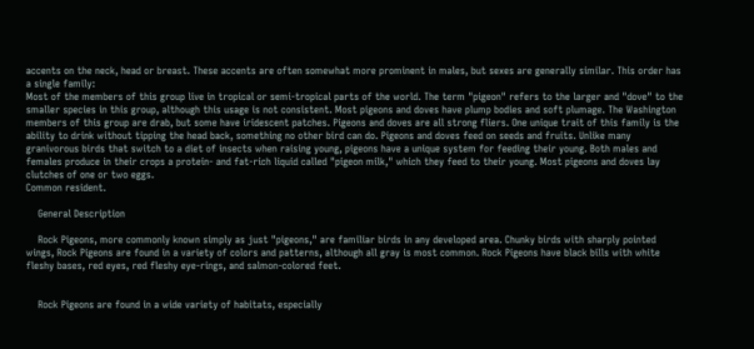accents on the neck, head or breast. These accents are often somewhat more prominent in males, but sexes are generally similar. This order has a single family:
Most of the members of this group live in tropical or semi-tropical parts of the world. The term "pigeon" refers to the larger and "dove" to the smaller species in this group, although this usage is not consistent. Most pigeons and doves have plump bodies and soft plumage. The Washington members of this group are drab, but some have iridescent patches. Pigeons and doves are all strong fliers. One unique trait of this family is the ability to drink without tipping the head back, something no other bird can do. Pigeons and doves feed on seeds and fruits. Unlike many granivorous birds that switch to a diet of insects when raising young, pigeons have a unique system for feeding their young. Both males and females produce in their crops a protein- and fat-rich liquid called "pigeon milk," which they feed to their young. Most pigeons and doves lay clutches of one or two eggs.
Common resident.

    General Description

    Rock Pigeons, more commonly known simply as just "pigeons," are familiar birds in any developed area. Chunky birds with sharply pointed wings, Rock Pigeons are found in a variety of colors and patterns, although all gray is most common. Rock Pigeons have black bills with white fleshy bases, red eyes, red fleshy eye-rings, and salmon-colored feet.


    Rock Pigeons are found in a wide variety of habitats, especially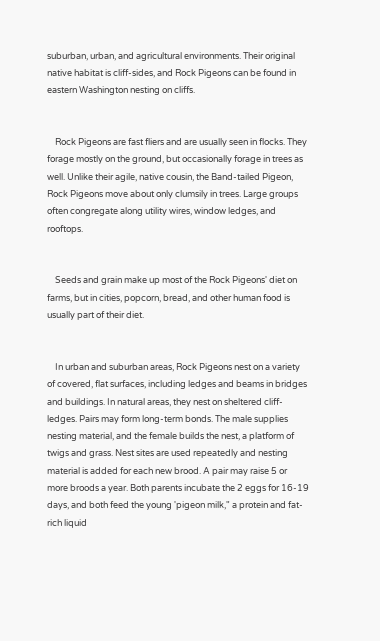suburban, urban, and agricultural environments. Their original native habitat is cliff-sides, and Rock Pigeons can be found in eastern Washington nesting on cliffs.


    Rock Pigeons are fast fliers and are usually seen in flocks. They forage mostly on the ground, but occasionally forage in trees as well. Unlike their agile, native cousin, the Band-tailed Pigeon, Rock Pigeons move about only clumsily in trees. Large groups often congregate along utility wires, window ledges, and rooftops.


    Seeds and grain make up most of the Rock Pigeons' diet on farms, but in cities, popcorn, bread, and other human food is usually part of their diet.


    In urban and suburban areas, Rock Pigeons nest on a variety of covered, flat surfaces, including ledges and beams in bridges and buildings. In natural areas, they nest on sheltered cliff-ledges. Pairs may form long-term bonds. The male supplies nesting material, and the female builds the nest, a platform of twigs and grass. Nest sites are used repeatedly and nesting material is added for each new brood. A pair may raise 5 or more broods a year. Both parents incubate the 2 eggs for 16-19 days, and both feed the young 'pigeon milk," a protein and fat-rich liquid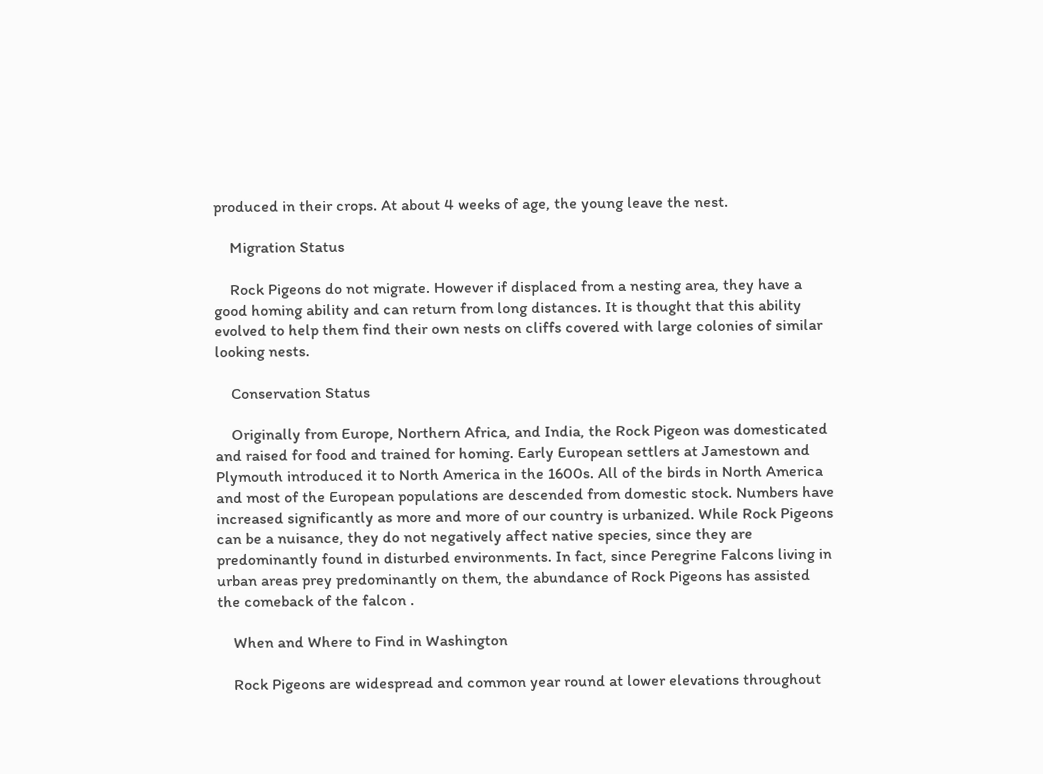produced in their crops. At about 4 weeks of age, the young leave the nest.

    Migration Status

    Rock Pigeons do not migrate. However if displaced from a nesting area, they have a good homing ability and can return from long distances. It is thought that this ability evolved to help them find their own nests on cliffs covered with large colonies of similar looking nests.

    Conservation Status

    Originally from Europe, Northern Africa, and India, the Rock Pigeon was domesticated and raised for food and trained for homing. Early European settlers at Jamestown and Plymouth introduced it to North America in the 1600s. All of the birds in North America and most of the European populations are descended from domestic stock. Numbers have increased significantly as more and more of our country is urbanized. While Rock Pigeons can be a nuisance, they do not negatively affect native species, since they are predominantly found in disturbed environments. In fact, since Peregrine Falcons living in urban areas prey predominantly on them, the abundance of Rock Pigeons has assisted the comeback of the falcon .

    When and Where to Find in Washington

    Rock Pigeons are widespread and common year round at lower elevations throughout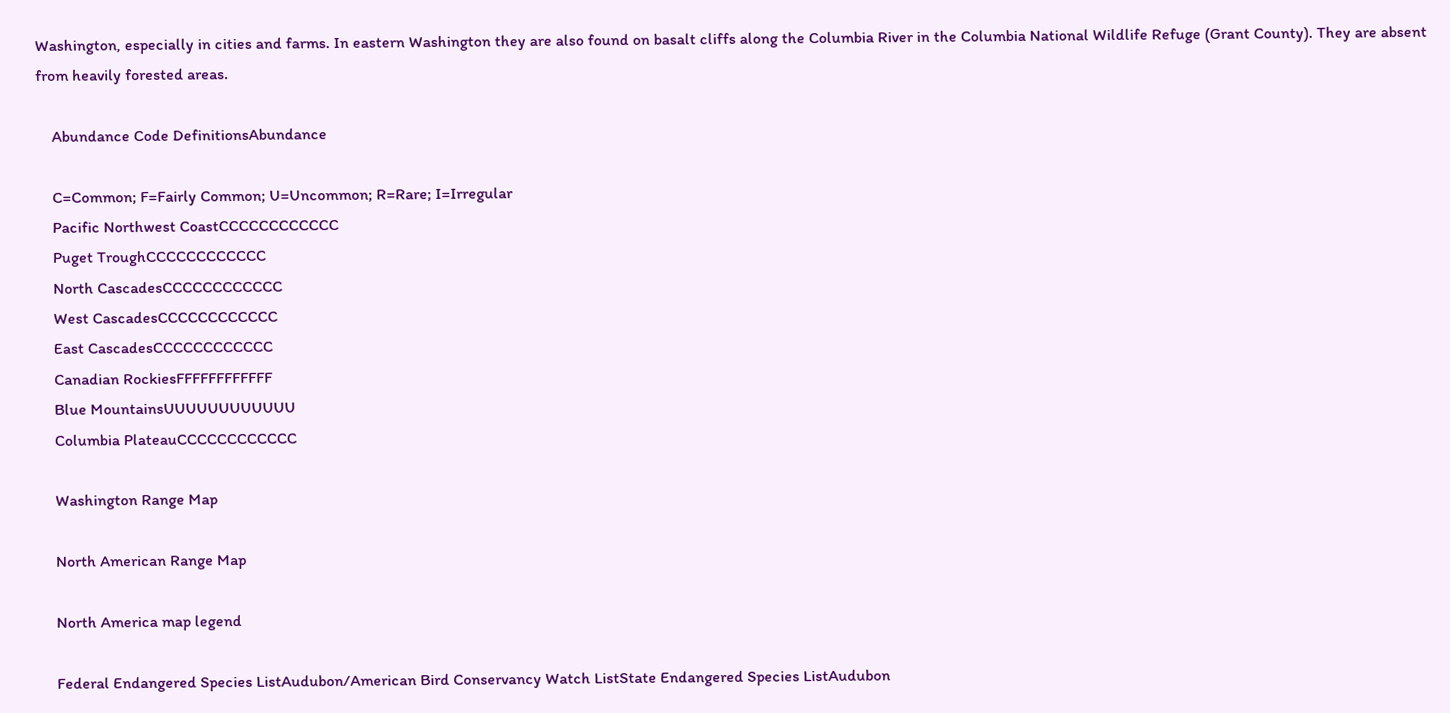Washington, especially in cities and farms. In eastern Washington they are also found on basalt cliffs along the Columbia River in the Columbia National Wildlife Refuge (Grant County). They are absent from heavily forested areas.

    Abundance Code DefinitionsAbundance

    C=Common; F=Fairly Common; U=Uncommon; R=Rare; I=Irregular
    Pacific Northwest CoastCCCCCCCCCCCC
    Puget TroughCCCCCCCCCCCC
    North CascadesCCCCCCCCCCCC
    West CascadesCCCCCCCCCCCC
    East CascadesCCCCCCCCCCCC
    Canadian RockiesFFFFFFFFFFFF
    Blue MountainsUUUUUUUUUUUU
    Columbia PlateauCCCCCCCCCCCC

    Washington Range Map

    North American Range Map

    North America map legend

    Federal Endangered Species ListAudubon/American Bird Conservancy Watch ListState Endangered Species ListAudubon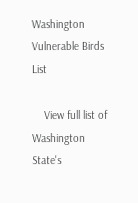Washington Vulnerable Birds List

    View full list of Washington State's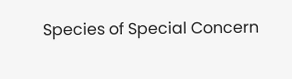Species of Special Concern